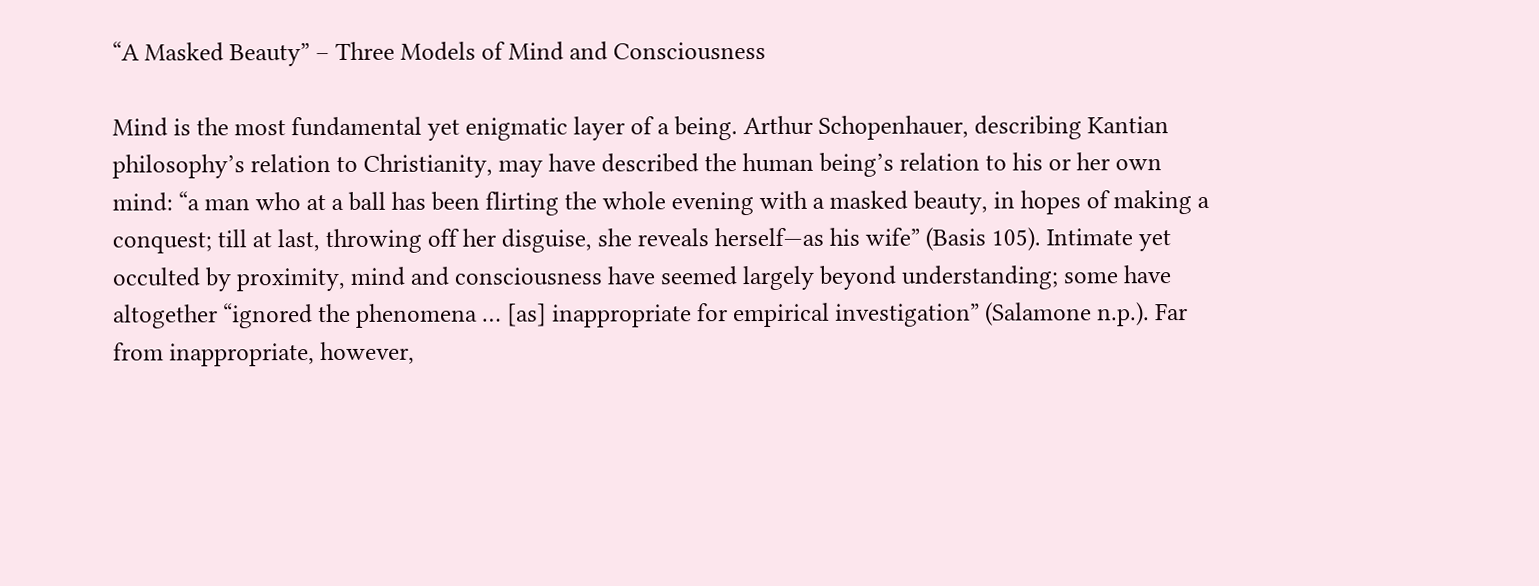“A Masked Beauty” – Three Models of Mind and Consciousness

Mind is the most fundamental yet enigmatic layer of a being. Arthur Schopenhauer, describing Kantian philosophy’s relation to Christianity, may have described the human being’s relation to his or her own mind: “a man who at a ball has been flirting the whole evening with a masked beauty, in hopes of making a conquest; till at last, throwing off her disguise, she reveals herself—as his wife” (Basis 105). Intimate yet occulted by proximity, mind and consciousness have seemed largely beyond understanding; some have altogether “ignored the phenomena … [as] inappropriate for empirical investigation” (Salamone n.p.). Far from inappropriate, however,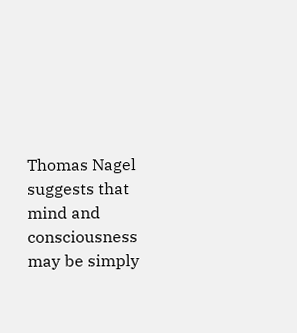Thomas Nagel suggests that mind and consciousness may be simply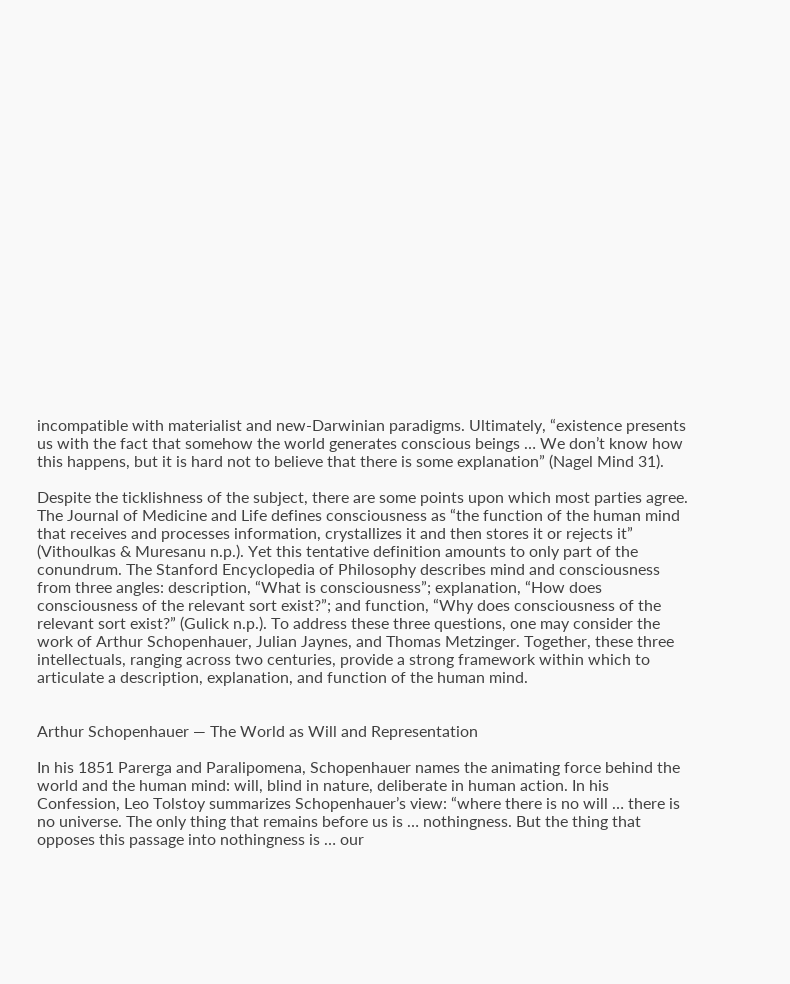incompatible with materialist and new-Darwinian paradigms. Ultimately, “existence presents us with the fact that somehow the world generates conscious beings … We don’t know how this happens, but it is hard not to believe that there is some explanation” (Nagel Mind 31).

Despite the ticklishness of the subject, there are some points upon which most parties agree. The Journal of Medicine and Life defines consciousness as “the function of the human mind that receives and processes information, crystallizes it and then stores it or rejects it” (Vithoulkas & Muresanu n.p.). Yet this tentative definition amounts to only part of the conundrum. The Stanford Encyclopedia of Philosophy describes mind and consciousness from three angles: description, “What is consciousness”; explanation, “How does consciousness of the relevant sort exist?”; and function, “Why does consciousness of the relevant sort exist?” (Gulick n.p.). To address these three questions, one may consider the work of Arthur Schopenhauer, Julian Jaynes, and Thomas Metzinger. Together, these three intellectuals, ranging across two centuries, provide a strong framework within which to articulate a description, explanation, and function of the human mind.


Arthur Schopenhauer — The World as Will and Representation

In his 1851 Parerga and Paralipomena, Schopenhauer names the animating force behind the world and the human mind: will, blind in nature, deliberate in human action. In his Confession, Leo Tolstoy summarizes Schopenhauer’s view: “where there is no will … there is no universe. The only thing that remains before us is … nothingness. But the thing that opposes this passage into nothingness is … our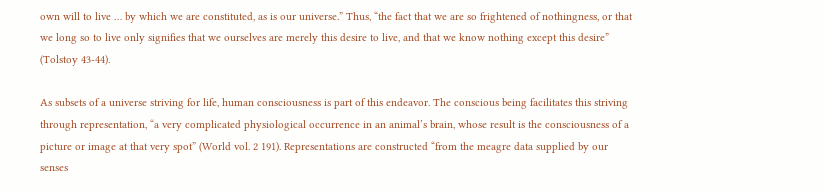own will to live … by which we are constituted, as is our universe.” Thus, “the fact that we are so frightened of nothingness, or that we long so to live only signifies that we ourselves are merely this desire to live, and that we know nothing except this desire” (Tolstoy 43-44).

As subsets of a universe striving for life, human consciousness is part of this endeavor. The conscious being facilitates this striving through representation, “a very complicated physiological occurrence in an animal’s brain, whose result is the consciousness of a picture or image at that very spot” (World vol. 2 191). Representations are constructed “from the meagre data supplied by our senses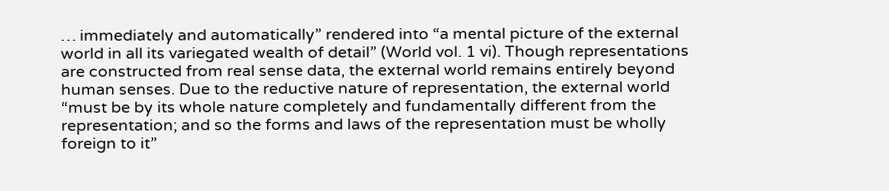… immediately and automatically” rendered into “a mental picture of the external world in all its variegated wealth of detail” (World vol. 1 vi). Though representations are constructed from real sense data, the external world remains entirely beyond human senses. Due to the reductive nature of representation, the external world “must be by its whole nature completely and fundamentally different from the representation; and so the forms and laws of the representation must be wholly foreign to it”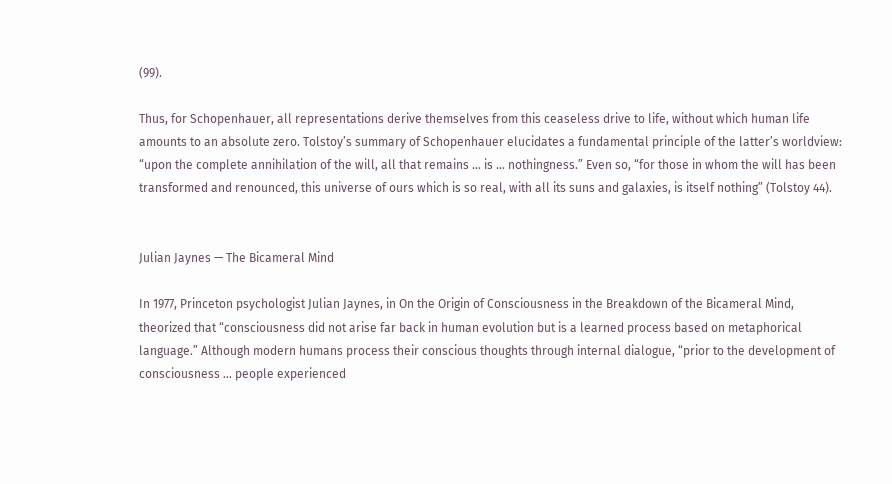(99).

Thus, for Schopenhauer, all representations derive themselves from this ceaseless drive to life, without which human life amounts to an absolute zero. Tolstoy’s summary of Schopenhauer elucidates a fundamental principle of the latter’s worldview: “upon the complete annihilation of the will, all that remains … is … nothingness.” Even so, “for those in whom the will has been transformed and renounced, this universe of ours which is so real, with all its suns and galaxies, is itself nothing” (Tolstoy 44).


Julian Jaynes — The Bicameral Mind

In 1977, Princeton psychologist Julian Jaynes, in On the Origin of Consciousness in the Breakdown of the Bicameral Mind, theorized that “consciousness did not arise far back in human evolution but is a learned process based on metaphorical language.” Although modern humans process their conscious thoughts through internal dialogue, “prior to the development of consciousness … people experienced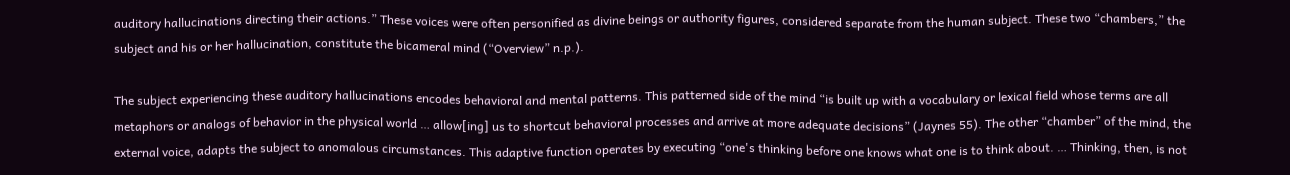auditory hallucinations directing their actions.” These voices were often personified as divine beings or authority figures, considered separate from the human subject. These two “chambers,” the subject and his or her hallucination, constitute the bicameral mind (“Overview” n.p.).

The subject experiencing these auditory hallucinations encodes behavioral and mental patterns. This patterned side of the mind “is built up with a vocabulary or lexical field whose terms are all metaphors or analogs of behavior in the physical world … allow[ing] us to shortcut behavioral processes and arrive at more adequate decisions” (Jaynes 55). The other “chamber” of the mind, the external voice, adapts the subject to anomalous circumstances. This adaptive function operates by executing “one's thinking before one knows what one is to think about. … Thinking, then, is not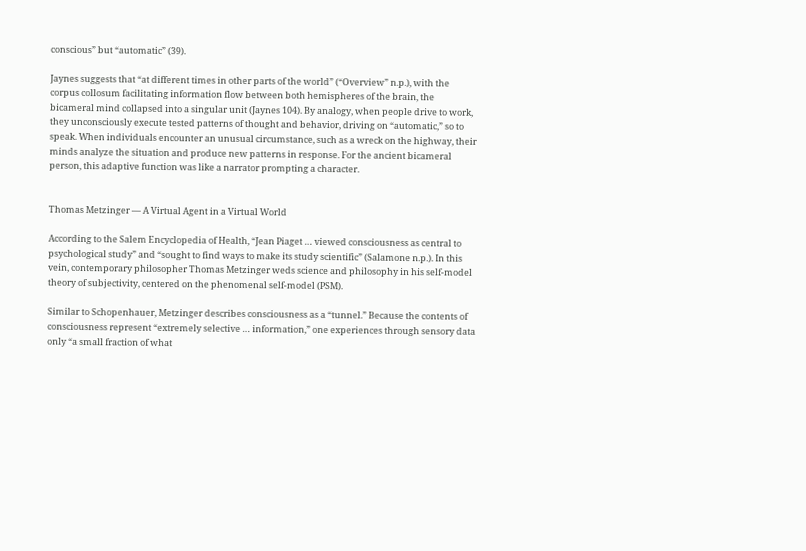conscious” but “automatic” (39).

Jaynes suggests that “at different times in other parts of the world” (“Overview” n.p.), with the corpus collosum facilitating information flow between both hemispheres of the brain, the bicameral mind collapsed into a singular unit (Jaynes 104). By analogy, when people drive to work, they unconsciously execute tested patterns of thought and behavior, driving on “automatic,” so to speak. When individuals encounter an unusual circumstance, such as a wreck on the highway, their minds analyze the situation and produce new patterns in response. For the ancient bicameral person, this adaptive function was like a narrator prompting a character.


Thomas Metzinger — A Virtual Agent in a Virtual World

According to the Salem Encyclopedia of Health, “Jean Piaget … viewed consciousness as central to psychological study” and “sought to find ways to make its study scientific” (Salamone n.p.). In this vein, contemporary philosopher Thomas Metzinger weds science and philosophy in his self-model theory of subjectivity, centered on the phenomenal self-model (PSM).

Similar to Schopenhauer, Metzinger describes consciousness as a “tunnel.” Because the contents of consciousness represent “extremely selective … information,” one experiences through sensory data only “a small fraction of what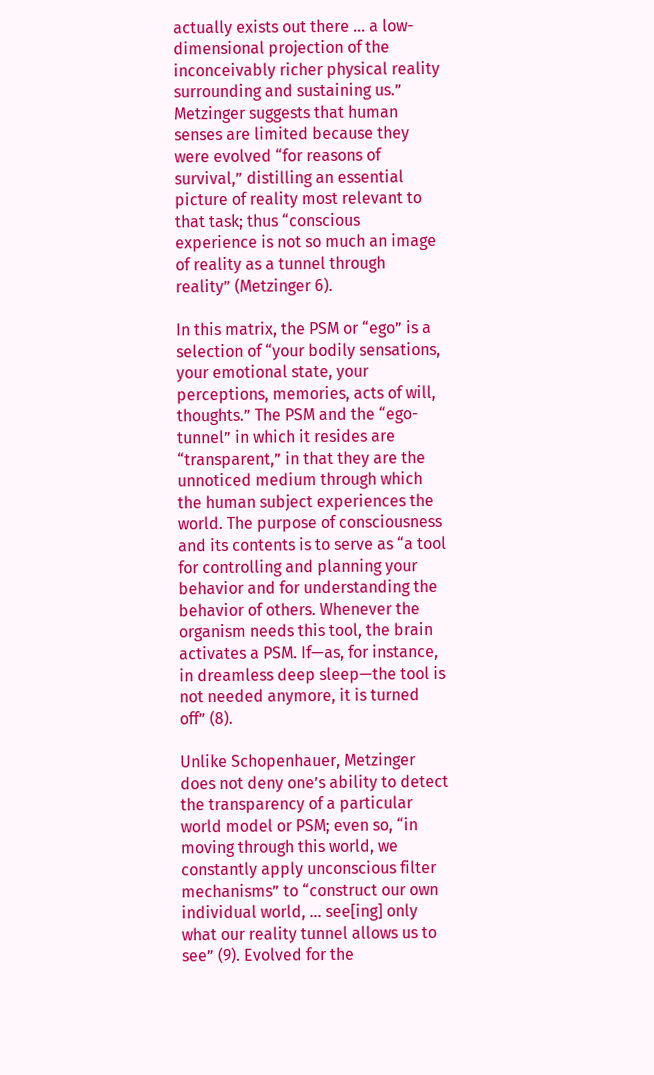actually exists out there … a low-dimensional projection of the inconceivably richer physical reality surrounding and sustaining us.” Metzinger suggests that human senses are limited because they were evolved “for reasons of survival,” distilling an essential picture of reality most relevant to that task; thus “conscious experience is not so much an image of reality as a tunnel through reality” (Metzinger 6).

In this matrix, the PSM or “ego” is a selection of “your bodily sensations, your emotional state, your perceptions, memories, acts of will, thoughts.” The PSM and the “ego-tunnel” in which it resides are “transparent,” in that they are the unnoticed medium through which the human subject experiences the world. The purpose of consciousness and its contents is to serve as “a tool for controlling and planning your behavior and for understanding the behavior of others. Whenever the organism needs this tool, the brain activates a PSM. If—as, for instance, in dreamless deep sleep—the tool is not needed anymore, it is turned off” (8).

Unlike Schopenhauer, Metzinger does not deny one’s ability to detect the transparency of a particular world model or PSM; even so, “in moving through this world, we constantly apply unconscious filter mechanisms” to “construct our own individual world, … see[ing] only what our reality tunnel allows us to see” (9). Evolved for the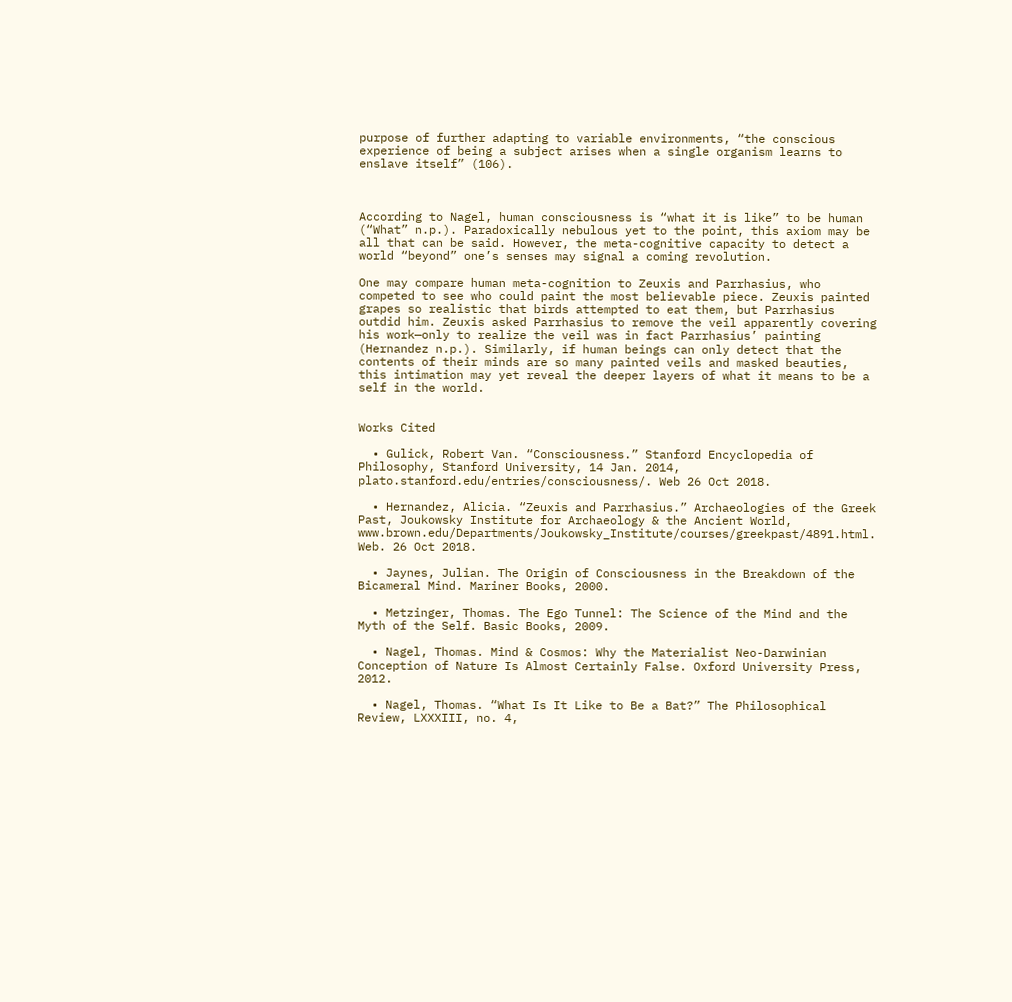purpose of further adapting to variable environments, “the conscious experience of being a subject arises when a single organism learns to enslave itself” (106).



According to Nagel, human consciousness is “what it is like” to be human (“What” n.p.). Paradoxically nebulous yet to the point, this axiom may be all that can be said. However, the meta-cognitive capacity to detect a world “beyond” one’s senses may signal a coming revolution.

One may compare human meta-cognition to Zeuxis and Parrhasius, who competed to see who could paint the most believable piece. Zeuxis painted grapes so realistic that birds attempted to eat them, but Parrhasius outdid him. Zeuxis asked Parrhasius to remove the veil apparently covering his work—only to realize the veil was in fact Parrhasius’ painting (Hernandez n.p.). Similarly, if human beings can only detect that the contents of their minds are so many painted veils and masked beauties, this intimation may yet reveal the deeper layers of what it means to be a self in the world.


Works Cited

  • Gulick, Robert Van. “Consciousness.” Stanford Encyclopedia of Philosophy, Stanford University, 14 Jan. 2014, plato.stanford.edu/entries/consciousness/. Web 26 Oct 2018.

  • Hernandez, Alicia. “Zeuxis and Parrhasius.” Archaeologies of the Greek Past, Joukowsky Institute for Archaeology & the Ancient World, www.brown.edu/Departments/Joukowsky_Institute/courses/greekpast/4891.html. Web. 26 Oct 2018.

  • Jaynes, Julian. The Origin of Consciousness in the Breakdown of the Bicameral Mind. Mariner Books, 2000.

  • Metzinger, Thomas. The Ego Tunnel: The Science of the Mind and the Myth of the Self. Basic Books, 2009.

  • Nagel, Thomas. Mind & Cosmos: Why the Materialist Neo-Darwinian Conception of Nature Is Almost Certainly False. Oxford University Press, 2012.

  • Nagel, Thomas. “What Is It Like to Be a Bat?” The Philosophical Review, LXXXIII, no. 4,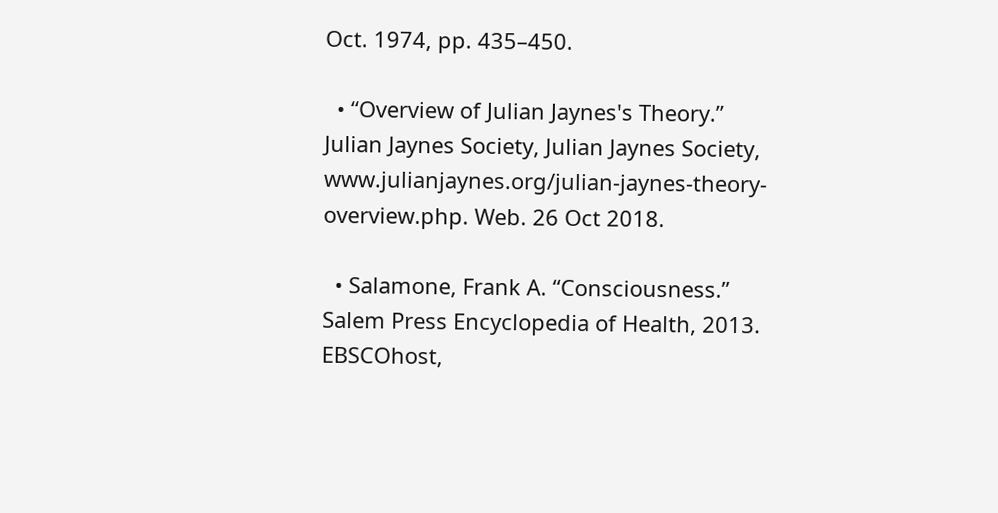Oct. 1974, pp. 435–450.

  • “Overview of Julian Jaynes's Theory.” Julian Jaynes Society, Julian Jaynes Society, www.julianjaynes.org/julian-jaynes-theory-overview.php. Web. 26 Oct 2018.

  • Salamone, Frank A. “Consciousness.” Salem Press Encyclopedia of Health, 2013. EBSCOhost,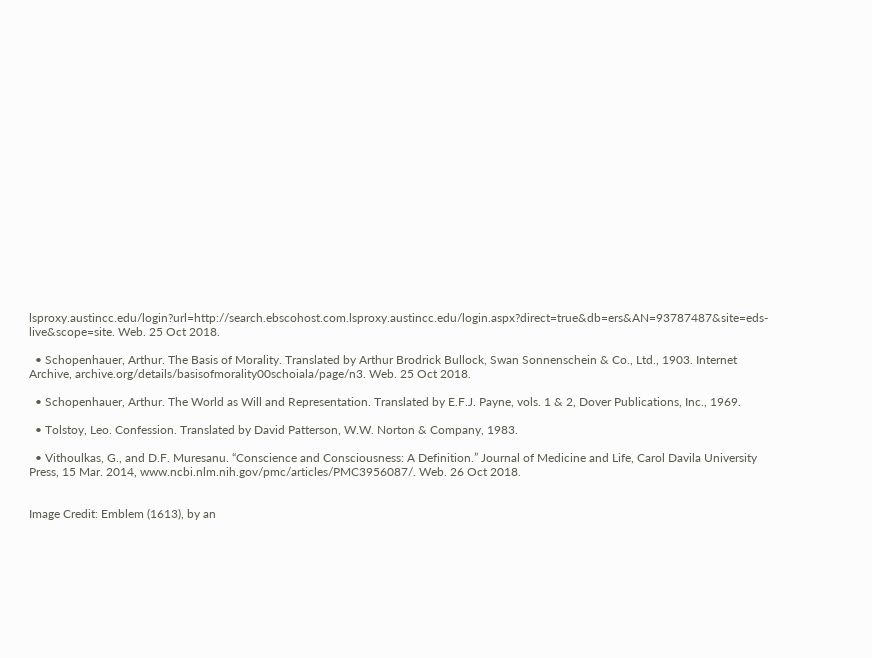lsproxy.austincc.edu/login?url=http://search.ebscohost.com.lsproxy.austincc.edu/login.aspx?direct=true&db=ers&AN=93787487&site=eds-live&scope=site. Web. 25 Oct 2018.

  • Schopenhauer, Arthur. The Basis of Morality. Translated by Arthur Brodrick Bullock, Swan Sonnenschein & Co., Ltd., 1903. Internet Archive, archive.org/details/basisofmorality00schoiala/page/n3. Web. 25 Oct 2018.

  • Schopenhauer, Arthur. The World as Will and Representation. Translated by E.F.J. Payne, vols. 1 & 2, Dover Publications, Inc., 1969.

  • Tolstoy, Leo. Confession. Translated by David Patterson, W.W. Norton & Company, 1983.

  • Vithoulkas, G., and D.F. Muresanu. “Conscience and Consciousness: A Definition.” Journal of Medicine and Life, Carol Davila University Press, 15 Mar. 2014, www.ncbi.nlm.nih.gov/pmc/articles/PMC3956087/. Web. 26 Oct 2018.


Image Credit: Emblem (1613), by an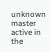unknown master active in the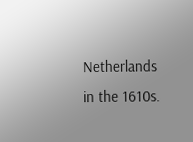Netherlands in the 1610s.